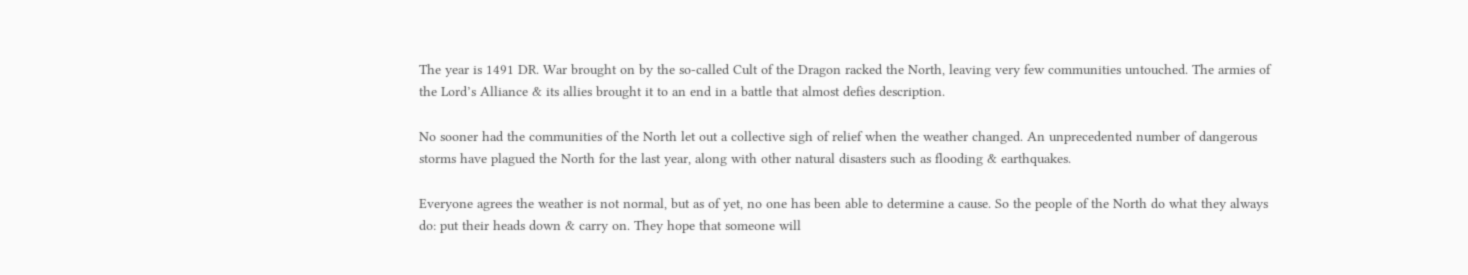The year is 1491 DR. War brought on by the so-called Cult of the Dragon racked the North, leaving very few communities untouched. The armies of the Lord’s Alliance & its allies brought it to an end in a battle that almost defies description.

No sooner had the communities of the North let out a collective sigh of relief when the weather changed. An unprecedented number of dangerous storms have plagued the North for the last year, along with other natural disasters such as flooding & earthquakes.

Everyone agrees the weather is not normal, but as of yet, no one has been able to determine a cause. So the people of the North do what they always do: put their heads down & carry on. They hope that someone will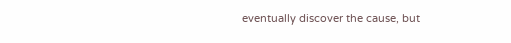eventually discover the cause, but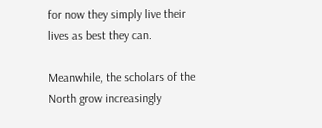for now they simply live their lives as best they can.

Meanwhile, the scholars of the North grow increasingly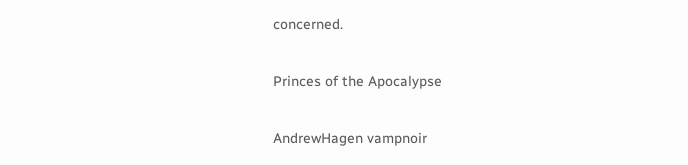concerned.

Princes of the Apocalypse

AndrewHagen vampnoir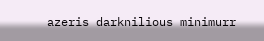azeris darknilious minimurr